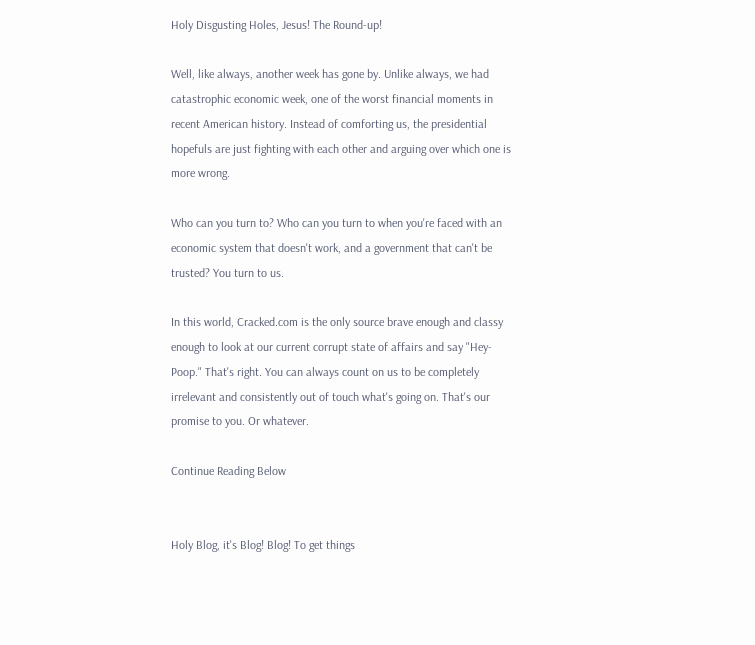Holy Disgusting Holes, Jesus! The Round-up!

Well, like always, another week has gone by. Unlike always, we had catastrophic economic week, one of the worst financial moments in recent American history. Instead of comforting us, the presidential hopefuls are just fighting with each other and arguing over which one is more wrong.

Who can you turn to? Who can you turn to when you're faced with an economic system that doesn't work, and a government that can't be trusted? You turn to us.

In this world, Cracked.com is the only source brave enough and classy enough to look at our current corrupt state of affairs and say "Hey- Poop." That's right. You can always count on us to be completely irrelevant and consistently out of touch what's going on. That's our promise to you. Or whatever.

Continue Reading Below


Holy Blog, it's Blog! Blog! To get things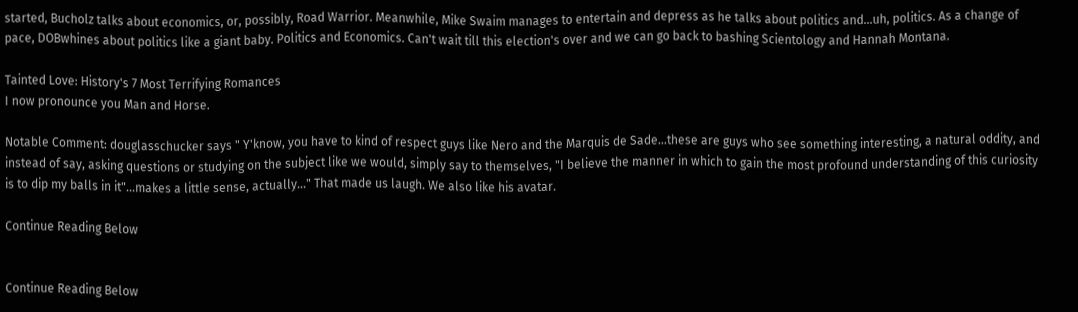started, Bucholz talks about economics, or, possibly, Road Warrior. Meanwhile, Mike Swaim manages to entertain and depress as he talks about politics and...uh, politics. As a change of pace, DOBwhines about politics like a giant baby. Politics and Economics. Can't wait till this election's over and we can go back to bashing Scientology and Hannah Montana.

Tainted Love: History's 7 Most Terrifying Romances
I now pronounce you Man and Horse.

Notable Comment: douglasschucker says " Y'know, you have to kind of respect guys like Nero and the Marquis de Sade...these are guys who see something interesting, a natural oddity, and instead of say, asking questions or studying on the subject like we would, simply say to themselves, "I believe the manner in which to gain the most profound understanding of this curiosity is to dip my balls in it"...makes a little sense, actually..." That made us laugh. We also like his avatar.

Continue Reading Below


Continue Reading Below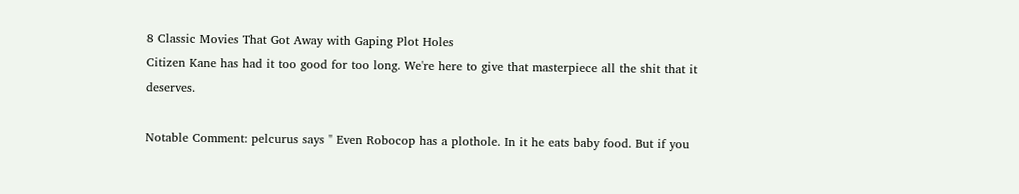8 Classic Movies That Got Away with Gaping Plot Holes
Citizen Kane has had it too good for too long. We're here to give that masterpiece all the shit that it deserves.

Notable Comment: pelcurus says " Even Robocop has a plothole. In it he eats baby food. But if you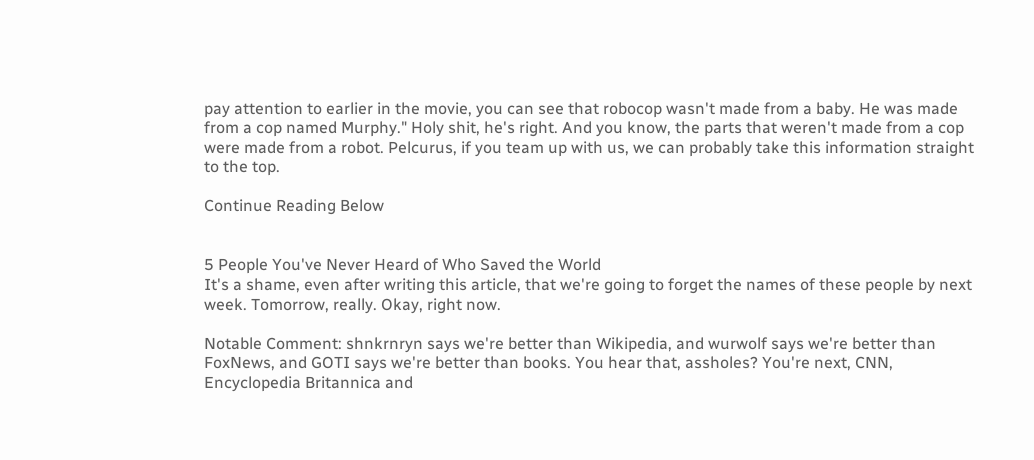pay attention to earlier in the movie, you can see that robocop wasn't made from a baby. He was made from a cop named Murphy." Holy shit, he's right. And you know, the parts that weren't made from a cop were made from a robot. Pelcurus, if you team up with us, we can probably take this information straight to the top.

Continue Reading Below


5 People You've Never Heard of Who Saved the World
It's a shame, even after writing this article, that we're going to forget the names of these people by next week. Tomorrow, really. Okay, right now.

Notable Comment: shnkrnryn says we're better than Wikipedia, and wurwolf says we're better than FoxNews, and GOTI says we're better than books. You hear that, assholes? You're next, CNN, Encyclopedia Britannica and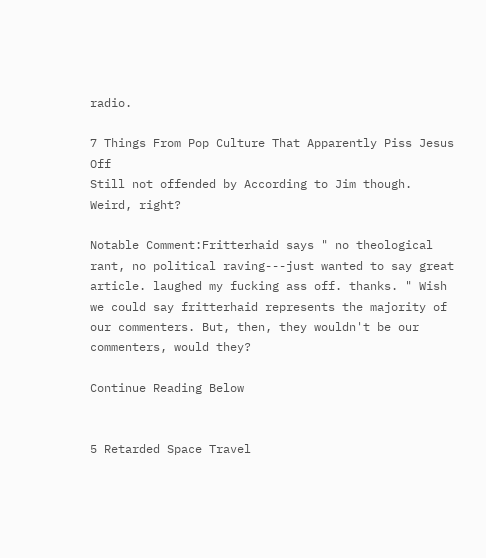radio.

7 Things From Pop Culture That Apparently Piss Jesus Off
Still not offended by According to Jim though. Weird, right?

Notable Comment:Fritterhaid says " no theological rant, no political raving---just wanted to say great article. laughed my fucking ass off. thanks. " Wish we could say fritterhaid represents the majority of our commenters. But, then, they wouldn't be our commenters, would they?

Continue Reading Below


5 Retarded Space Travel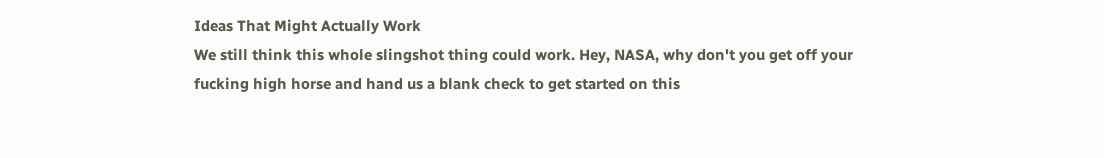Ideas That Might Actually Work
We still think this whole slingshot thing could work. Hey, NASA, why don't you get off your fucking high horse and hand us a blank check to get started on this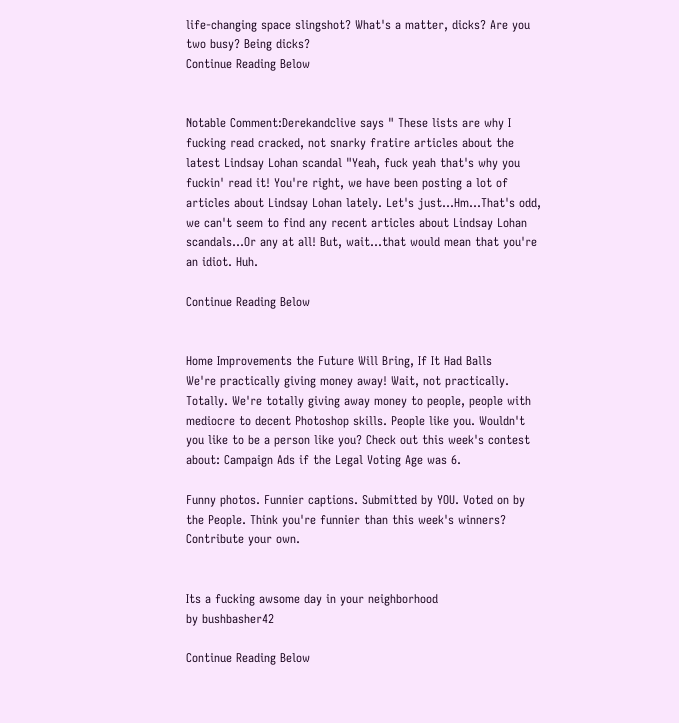life-changing space slingshot? What's a matter, dicks? Are you two busy? Being dicks?
Continue Reading Below


Notable Comment:Derekandclive says " These lists are why I fucking read cracked, not snarky fratire articles about the latest Lindsay Lohan scandal "Yeah, fuck yeah that's why you fuckin' read it! You're right, we have been posting a lot of articles about Lindsay Lohan lately. Let's just...Hm...That's odd, we can't seem to find any recent articles about Lindsay Lohan scandals...Or any at all! But, wait...that would mean that you're an idiot. Huh.

Continue Reading Below


Home Improvements the Future Will Bring, If It Had Balls
We're practically giving money away! Wait, not practically. Totally. We're totally giving away money to people, people with mediocre to decent Photoshop skills. People like you. Wouldn't you like to be a person like you? Check out this week's contest about: Campaign Ads if the Legal Voting Age was 6.

Funny photos. Funnier captions. Submitted by YOU. Voted on by the People. Think you're funnier than this week's winners? Contribute your own.


Its a fucking awsome day in your neighborhood
by bushbasher42

Continue Reading Below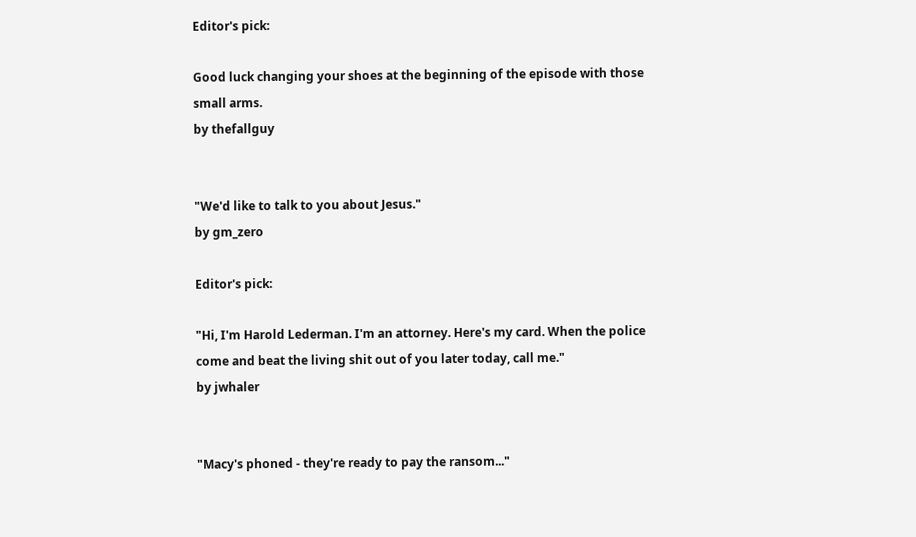Editor's pick:

Good luck changing your shoes at the beginning of the episode with those small arms.
by thefallguy


"We'd like to talk to you about Jesus."
by gm_zero

Editor's pick:

"Hi, I'm Harold Lederman. I'm an attorney. Here's my card. When the police come and beat the living shit out of you later today, call me."
by jwhaler


"Macy's phoned - they're ready to pay the ransom..."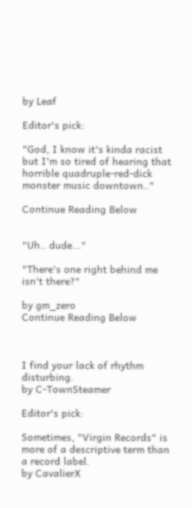by Leaf

Editor's pick:

"God, I know it's kinda racist but I'm so tired of hearing that horrible quadruple-red-dick monster music downtown.."

Continue Reading Below


"Uh.. dude..."

"There's one right behind me isn't there?"

by gm_zero
Continue Reading Below



I find your lack of rhythm disturbing.
by C-TownSteamer

Editor's pick:

Sometimes, "Virgin Records" is more of a descriptive term than a record label.
by CavalierX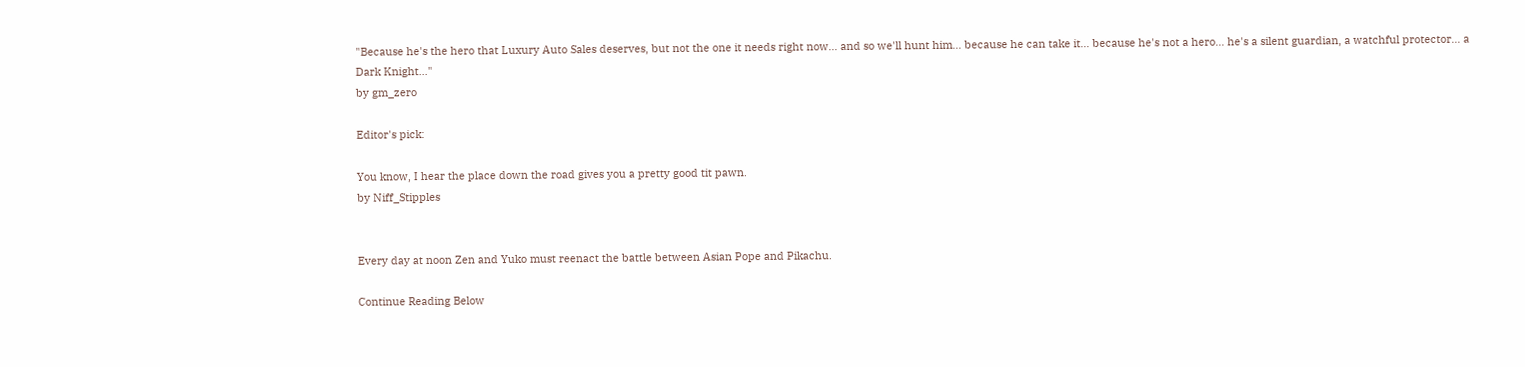"Because he's the hero that Luxury Auto Sales deserves, but not the one it needs right now... and so we'll hunt him... because he can take it... because he's not a hero... he's a silent guardian, a watchful protector... a Dark Knight..."
by gm_zero

Editor's pick:

You know, I hear the place down the road gives you a pretty good tit pawn.
by Niff_Stipples


Every day at noon Zen and Yuko must reenact the battle between Asian Pope and Pikachu.

Continue Reading Below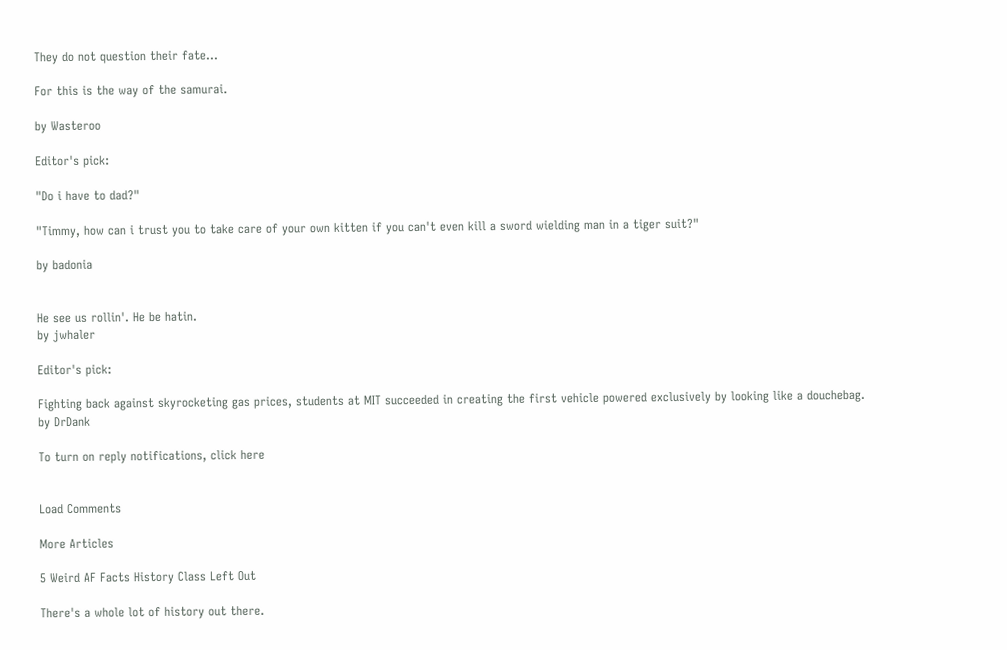They do not question their fate...

For this is the way of the samurai.

by Wasteroo

Editor's pick:

"Do i have to dad?"

"Timmy, how can i trust you to take care of your own kitten if you can't even kill a sword wielding man in a tiger suit?"

by badonia


He see us rollin'. He be hatin.
by jwhaler

Editor's pick:

Fighting back against skyrocketing gas prices, students at MIT succeeded in creating the first vehicle powered exclusively by looking like a douchebag.
by DrDank

To turn on reply notifications, click here


Load Comments

More Articles

5 Weird AF Facts History Class Left Out

There's a whole lot of history out there.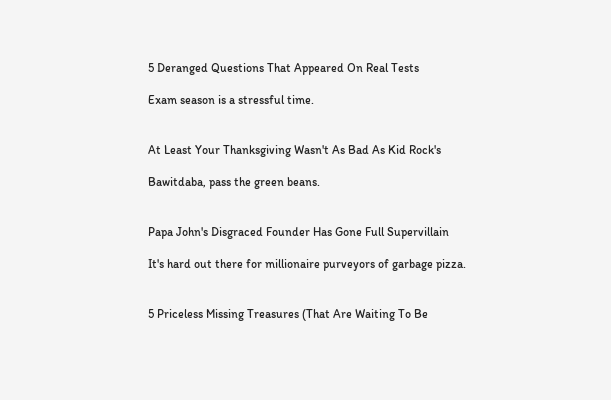5 Deranged Questions That Appeared On Real Tests

Exam season is a stressful time.


At Least Your Thanksgiving Wasn't As Bad As Kid Rock's

Bawitdaba, pass the green beans.


Papa John's Disgraced Founder Has Gone Full Supervillain

It's hard out there for millionaire purveyors of garbage pizza.


5 Priceless Missing Treasures (That Are Waiting To Be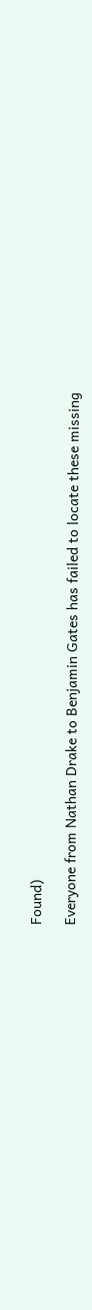Found)

Everyone from Nathan Drake to Benjamin Gates has failed to locate these missing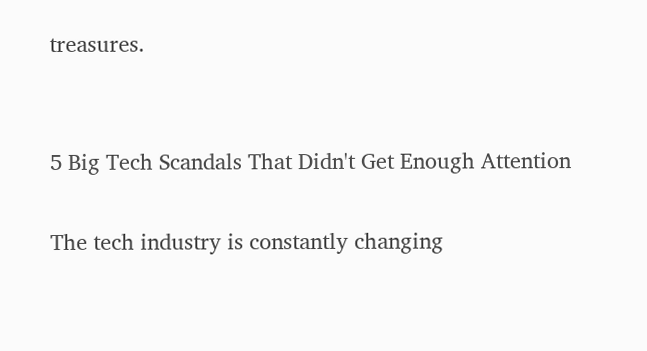treasures.


5 Big Tech Scandals That Didn't Get Enough Attention

The tech industry is constantly changing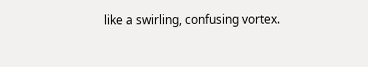like a swirling, confusing vortex.